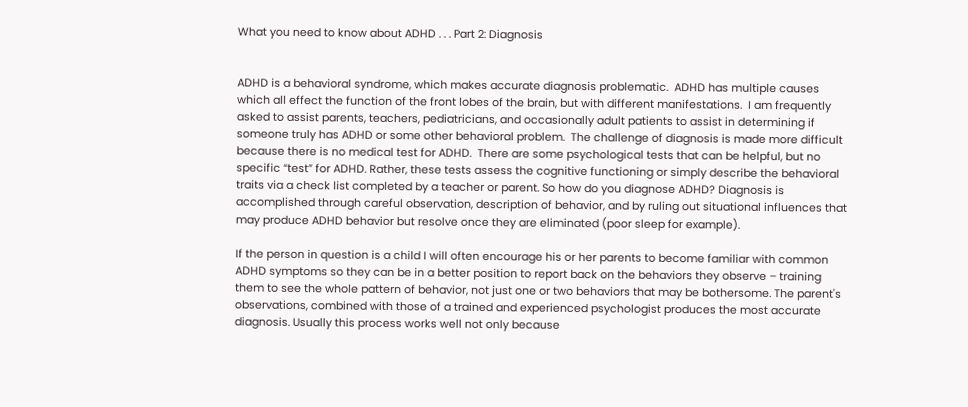What you need to know about ADHD . . . Part 2: Diagnosis


ADHD is a behavioral syndrome, which makes accurate diagnosis problematic.  ADHD has multiple causes which all effect the function of the front lobes of the brain, but with different manifestations.  I am frequently asked to assist parents, teachers, pediatricians, and occasionally adult patients to assist in determining if someone truly has ADHD or some other behavioral problem.  The challenge of diagnosis is made more difficult because there is no medical test for ADHD.  There are some psychological tests that can be helpful, but no specific “test” for ADHD. Rather, these tests assess the cognitive functioning or simply describe the behavioral traits via a check list completed by a teacher or parent. So how do you diagnose ADHD? Diagnosis is accomplished through careful observation, description of behavior, and by ruling out situational influences that may produce ADHD behavior but resolve once they are eliminated (poor sleep for example).

If the person in question is a child I will often encourage his or her parents to become familiar with common ADHD symptoms so they can be in a better position to report back on the behaviors they observe – training them to see the whole pattern of behavior, not just one or two behaviors that may be bothersome. The parent's observations, combined with those of a trained and experienced psychologist produces the most accurate diagnosis. Usually this process works well not only because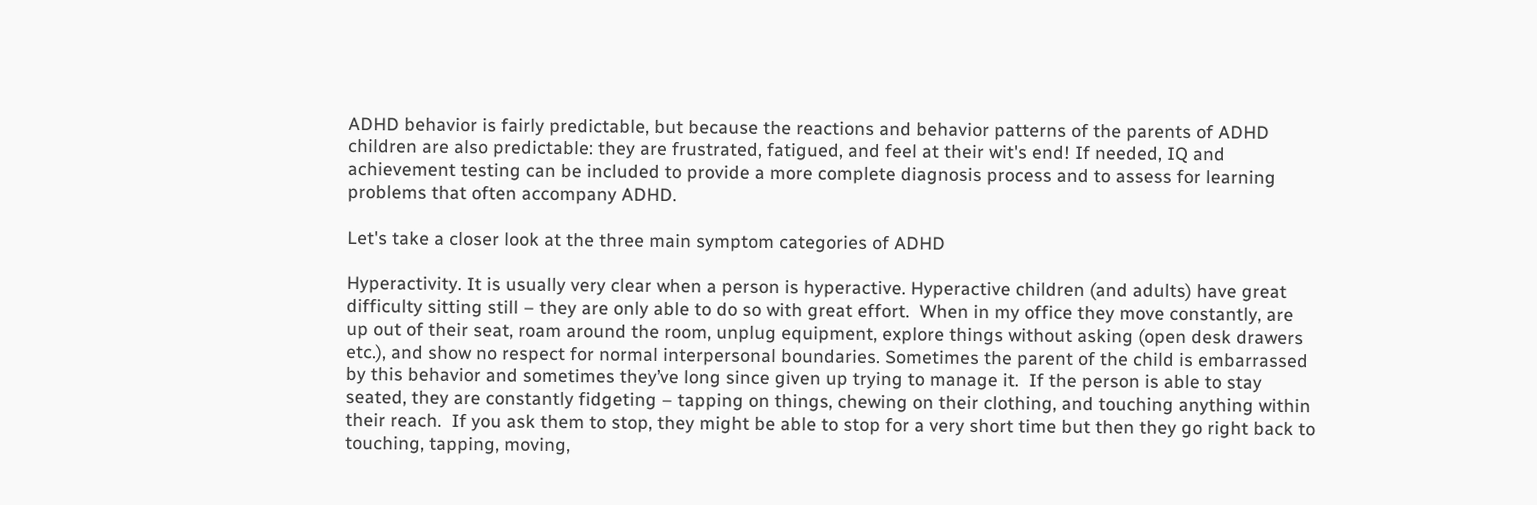ADHD behavior is fairly predictable, but because the reactions and behavior patterns of the parents of ADHD children are also predictable: they are frustrated, fatigued, and feel at their wit's end! If needed, IQ and achievement testing can be included to provide a more complete diagnosis process and to assess for learning problems that often accompany ADHD.

Let's take a closer look at the three main symptom categories of ADHD

Hyperactivity. It is usually very clear when a person is hyperactive. Hyperactive children (and adults) have great difficulty sitting still – they are only able to do so with great effort.  When in my office they move constantly, are up out of their seat, roam around the room, unplug equipment, explore things without asking (open desk drawers etc.), and show no respect for normal interpersonal boundaries. Sometimes the parent of the child is embarrassed by this behavior and sometimes they’ve long since given up trying to manage it.  If the person is able to stay seated, they are constantly fidgeting – tapping on things, chewing on their clothing, and touching anything within their reach.  If you ask them to stop, they might be able to stop for a very short time but then they go right back to touching, tapping, moving,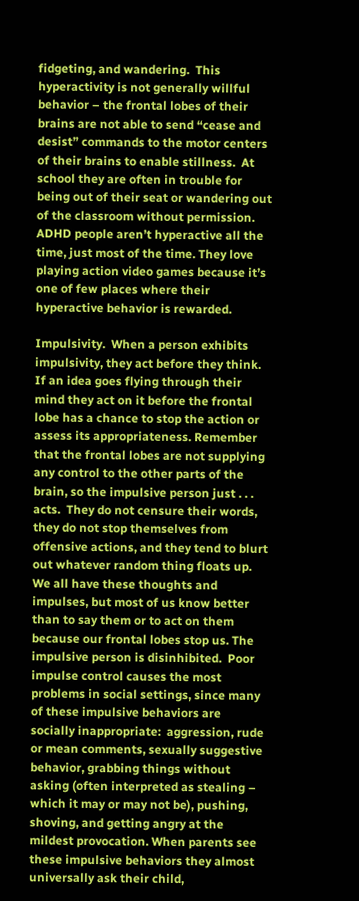fidgeting, and wandering.  This hyperactivity is not generally willful behavior – the frontal lobes of their brains are not able to send “cease and desist” commands to the motor centers of their brains to enable stillness.  At school they are often in trouble for being out of their seat or wandering out of the classroom without permission.  ADHD people aren’t hyperactive all the time, just most of the time. They love playing action video games because it’s one of few places where their hyperactive behavior is rewarded.

Impulsivity.  When a person exhibits impulsivity, they act before they think.  If an idea goes flying through their mind they act on it before the frontal lobe has a chance to stop the action or assess its appropriateness. Remember that the frontal lobes are not supplying any control to the other parts of the brain, so the impulsive person just . . . acts.  They do not censure their words, they do not stop themselves from offensive actions, and they tend to blurt out whatever random thing floats up. We all have these thoughts and impulses, but most of us know better than to say them or to act on them because our frontal lobes stop us. The impulsive person is disinhibited.  Poor impulse control causes the most problems in social settings, since many of these impulsive behaviors are socially inappropriate:  aggression, rude or mean comments, sexually suggestive behavior, grabbing things without asking (often interpreted as stealing – which it may or may not be), pushing, shoving, and getting angry at the mildest provocation. When parents see these impulsive behaviors they almost universally ask their child,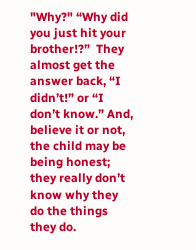"Why?" “Why did you just hit your brother!?”  They almost get the answer back, “I didn’t!” or “I don’t know.” And, believe it or not, the child may be being honest; they really don’t know why they do the things they do.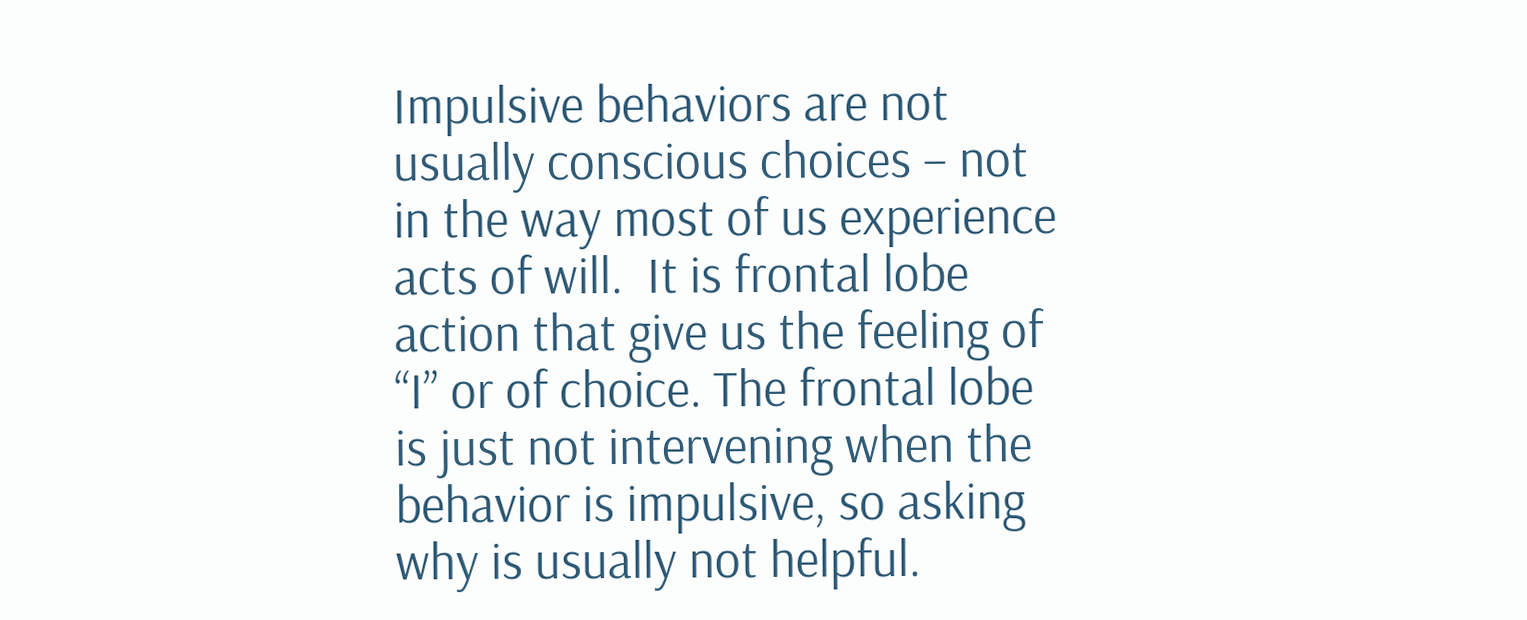Impulsive behaviors are not usually conscious choices – not in the way most of us experience acts of will.  It is frontal lobe action that give us the feeling of “I” or of choice. The frontal lobe is just not intervening when the behavior is impulsive, so asking why is usually not helpful.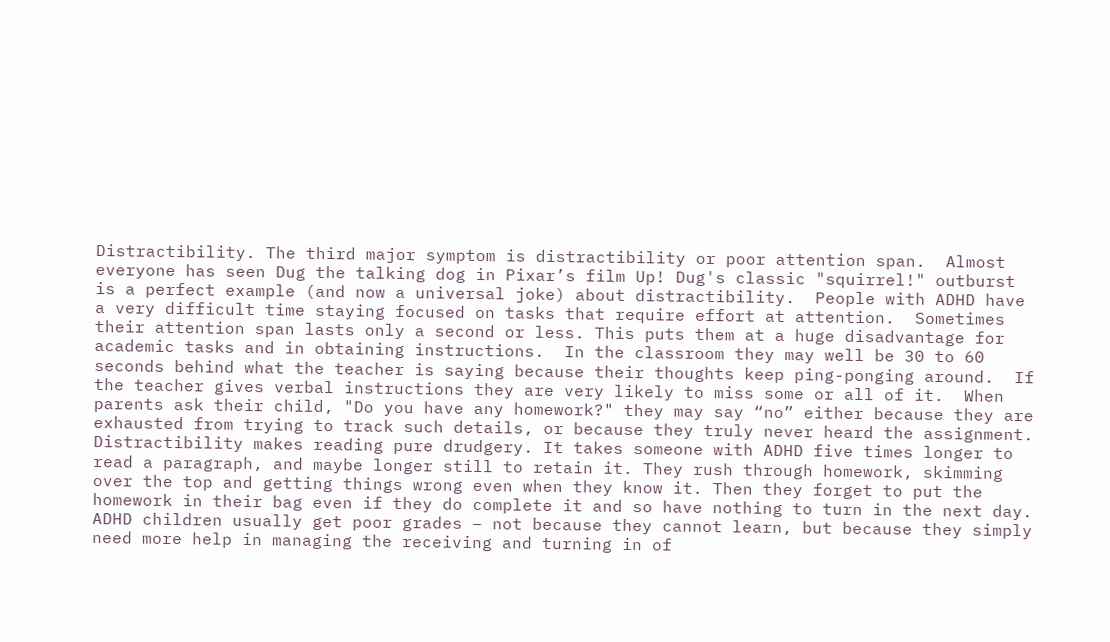Distractibility. The third major symptom is distractibility or poor attention span.  Almost everyone has seen Dug the talking dog in Pixar’s film Up! Dug's classic "squirrel!" outburst is a perfect example (and now a universal joke) about distractibility.  People with ADHD have a very difficult time staying focused on tasks that require effort at attention.  Sometimes their attention span lasts only a second or less. This puts them at a huge disadvantage for academic tasks and in obtaining instructions.  In the classroom they may well be 30 to 60 seconds behind what the teacher is saying because their thoughts keep ping-ponging around.  If the teacher gives verbal instructions they are very likely to miss some or all of it.  When parents ask their child, "Do you have any homework?" they may say “no” either because they are exhausted from trying to track such details, or because they truly never heard the assignment. Distractibility makes reading pure drudgery. It takes someone with ADHD five times longer to read a paragraph, and maybe longer still to retain it. They rush through homework, skimming over the top and getting things wrong even when they know it. Then they forget to put the homework in their bag even if they do complete it and so have nothing to turn in the next day. ADHD children usually get poor grades – not because they cannot learn, but because they simply need more help in managing the receiving and turning in of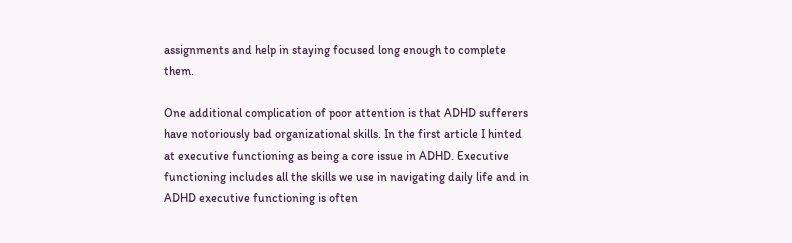assignments and help in staying focused long enough to complete them.

One additional complication of poor attention is that ADHD sufferers have notoriously bad organizational skills. In the first article I hinted at executive functioning as being a core issue in ADHD. Executive functioning includes all the skills we use in navigating daily life and in ADHD executive functioning is often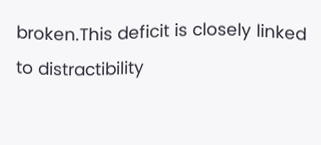broken.This deficit is closely linked to distractibility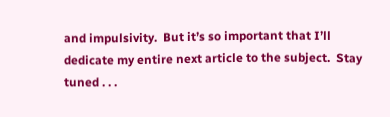and impulsivity.  But it’s so important that I’ll dedicate my entire next article to the subject.  Stay tuned . . .